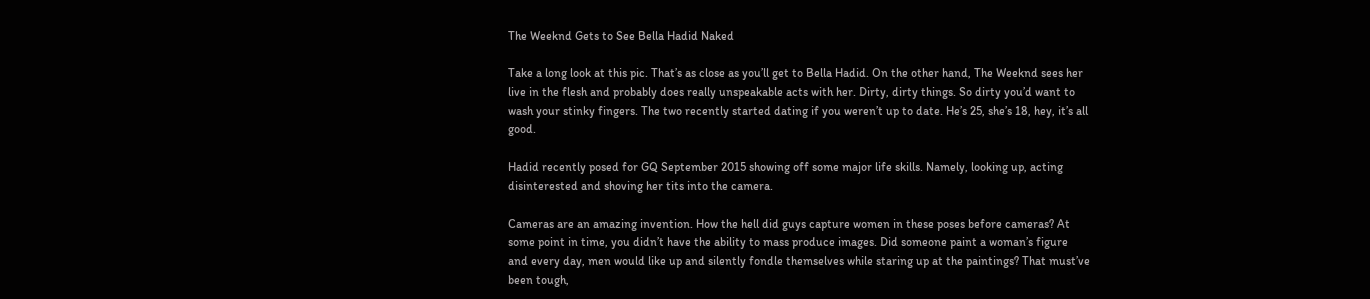The Weeknd Gets to See Bella Hadid Naked

Take a long look at this pic. That’s as close as you’ll get to Bella Hadid. On the other hand, The Weeknd sees her live in the flesh and probably does really unspeakable acts with her. Dirty, dirty things. So dirty you’d want to wash your stinky fingers. The two recently started dating if you weren’t up to date. He’s 25, she’s 18, hey, it’s all good.

Hadid recently posed for GQ September 2015 showing off some major life skills. Namely, looking up, acting disinterested and shoving her tits into the camera.

Cameras are an amazing invention. How the hell did guys capture women in these poses before cameras? At some point in time, you didn’t have the ability to mass produce images. Did someone paint a woman’s figure and every day, men would like up and silently fondle themselves while staring up at the paintings? That must’ve been tough,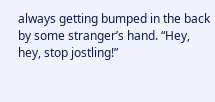always getting bumped in the back by some stranger’s hand. “Hey, hey, stop jostling!”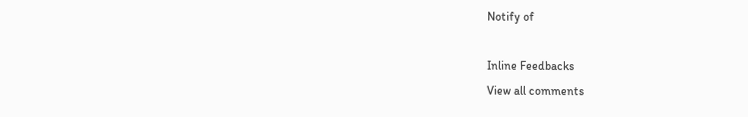Notify of

Inline Feedbacks
View all comments